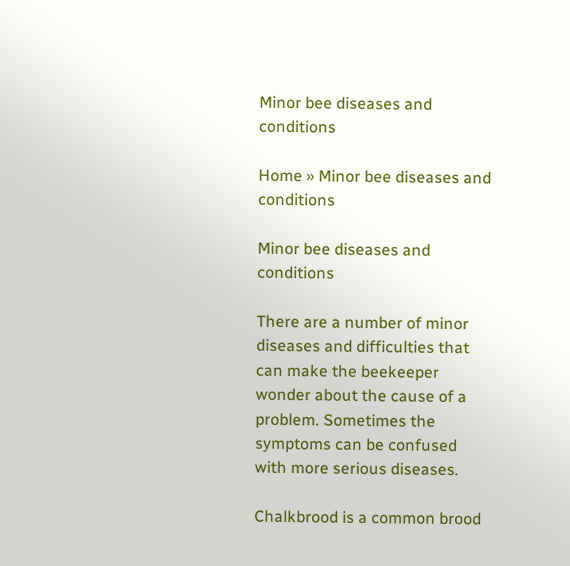Minor bee diseases and conditions

Home » Minor bee diseases and conditions

Minor bee diseases and conditions

There are a number of minor diseases and difficulties that can make the beekeeper wonder about the cause of a problem. Sometimes the symptoms can be confused with more serious diseases.

Chalkbrood is a common brood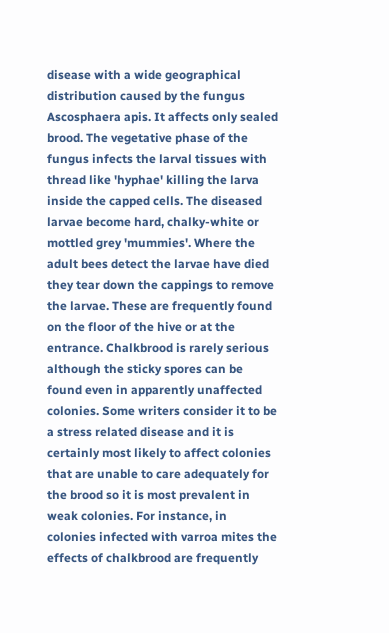disease with a wide geographical distribution caused by the fungus Ascosphaera apis. It affects only sealed brood. The vegetative phase of the fungus infects the larval tissues with thread like 'hyphae' killing the larva inside the capped cells. The diseased larvae become hard, chalky-white or mottled grey 'mummies'. Where the adult bees detect the larvae have died they tear down the cappings to remove the larvae. These are frequently found on the floor of the hive or at the entrance. Chalkbrood is rarely serious although the sticky spores can be found even in apparently unaffected colonies. Some writers consider it to be a stress related disease and it is certainly most likely to affect colonies that are unable to care adequately for the brood so it is most prevalent in weak colonies. For instance, in colonies infected with varroa mites the effects of chalkbrood are frequently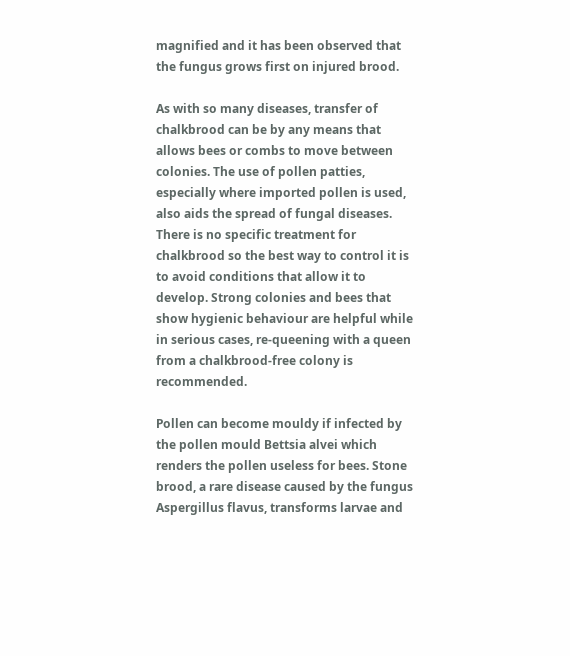magnified and it has been observed that the fungus grows first on injured brood.

As with so many diseases, transfer of chalkbrood can be by any means that allows bees or combs to move between colonies. The use of pollen patties, especially where imported pollen is used, also aids the spread of fungal diseases. There is no specific treatment for chalkbrood so the best way to control it is to avoid conditions that allow it to develop. Strong colonies and bees that show hygienic behaviour are helpful while in serious cases, re-queening with a queen from a chalkbrood-free colony is recommended.

Pollen can become mouldy if infected by the pollen mould Bettsia alvei which renders the pollen useless for bees. Stone brood, a rare disease caused by the fungus Aspergillus flavus, transforms larvae and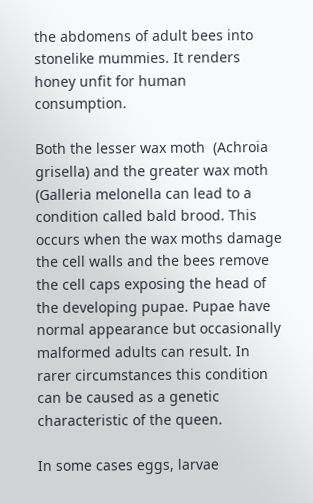the abdomens of adult bees into stonelike mummies. It renders honey unfit for human consumption.

Both the lesser wax moth  (Achroia grisella) and the greater wax moth (Galleria melonella can lead to a condition called bald brood. This occurs when the wax moths damage the cell walls and the bees remove the cell caps exposing the head of the developing pupae. Pupae have normal appearance but occasionally malformed adults can result. In rarer circumstances this condition can be caused as a genetic characteristic of the queen.

In some cases eggs, larvae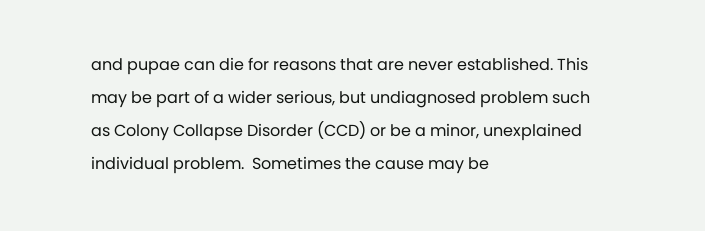and pupae can die for reasons that are never established. This may be part of a wider serious, but undiagnosed problem such as Colony Collapse Disorder (CCD) or be a minor, unexplained individual problem.  Sometimes the cause may be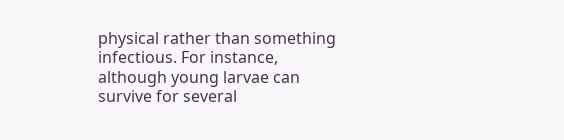physical rather than something infectious. For instance, although young larvae can survive for several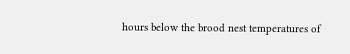hours below the brood nest temperatures of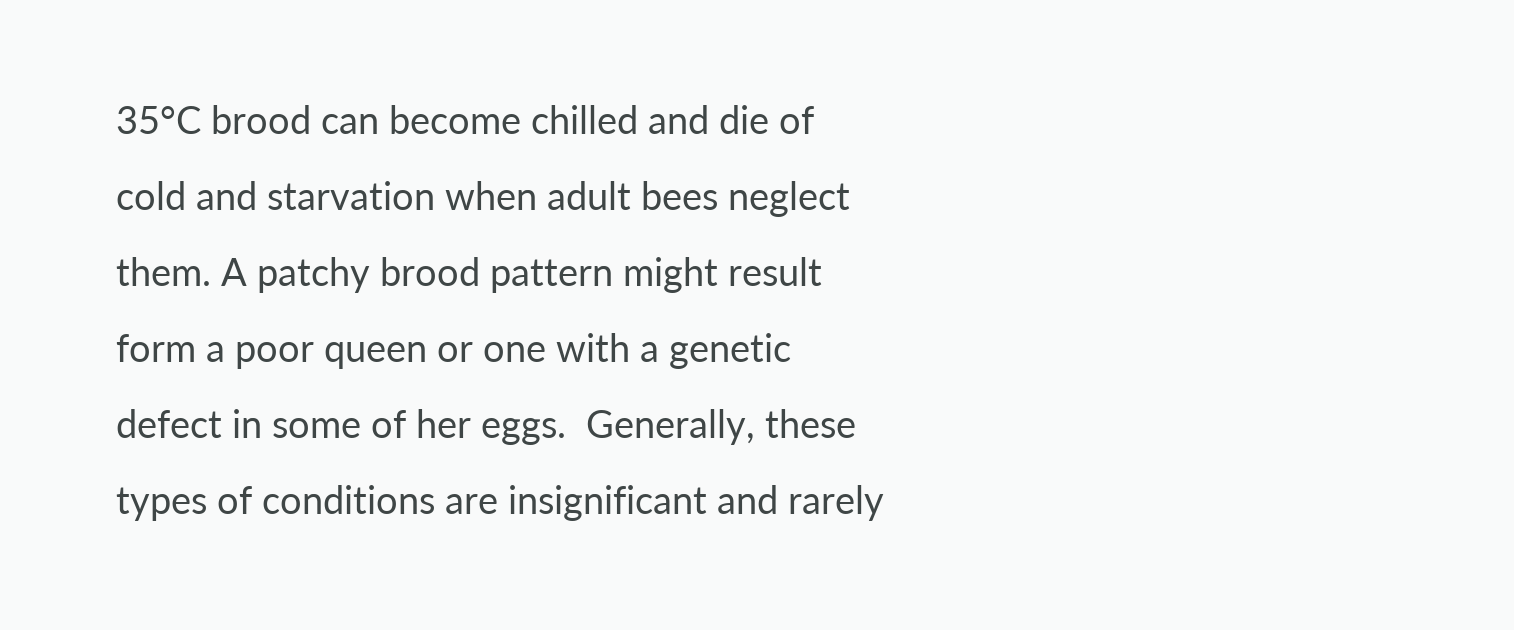35°C brood can become chilled and die of cold and starvation when adult bees neglect them. A patchy brood pattern might result form a poor queen or one with a genetic defect in some of her eggs.  Generally, these types of conditions are insignificant and rarely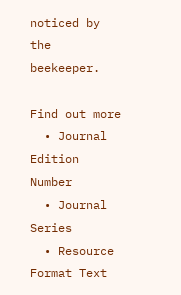noticed by the beekeeper.

Find out more
  • Journal Edition Number
  • Journal Series
  • Resource Format Text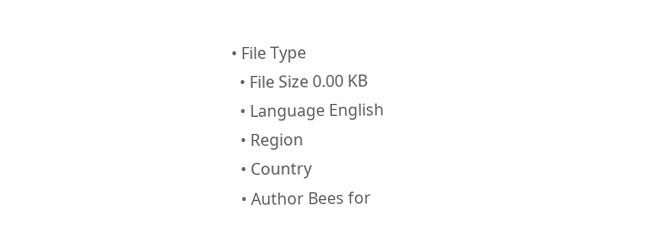• File Type
  • File Size 0.00 KB
  • Language English
  • Region
  • Country
  • Author Bees for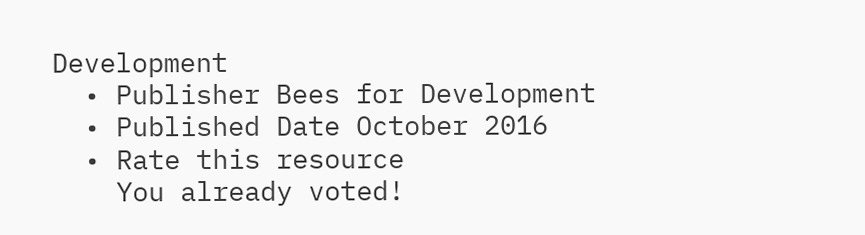Development
  • Publisher Bees for Development
  • Published Date October 2016
  • Rate this resource
    You already voted!